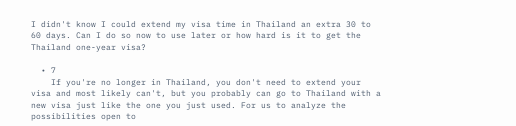I didn't know I could extend my visa time in Thailand an extra 30 to 60 days. Can I do so now to use later or how hard is it to get the Thailand one-year visa?

  • 7
    If you're no longer in Thailand, you don't need to extend your visa and most likely can't, but you probably can go to Thailand with a new visa just like the one you just used. For us to analyze the possibilities open to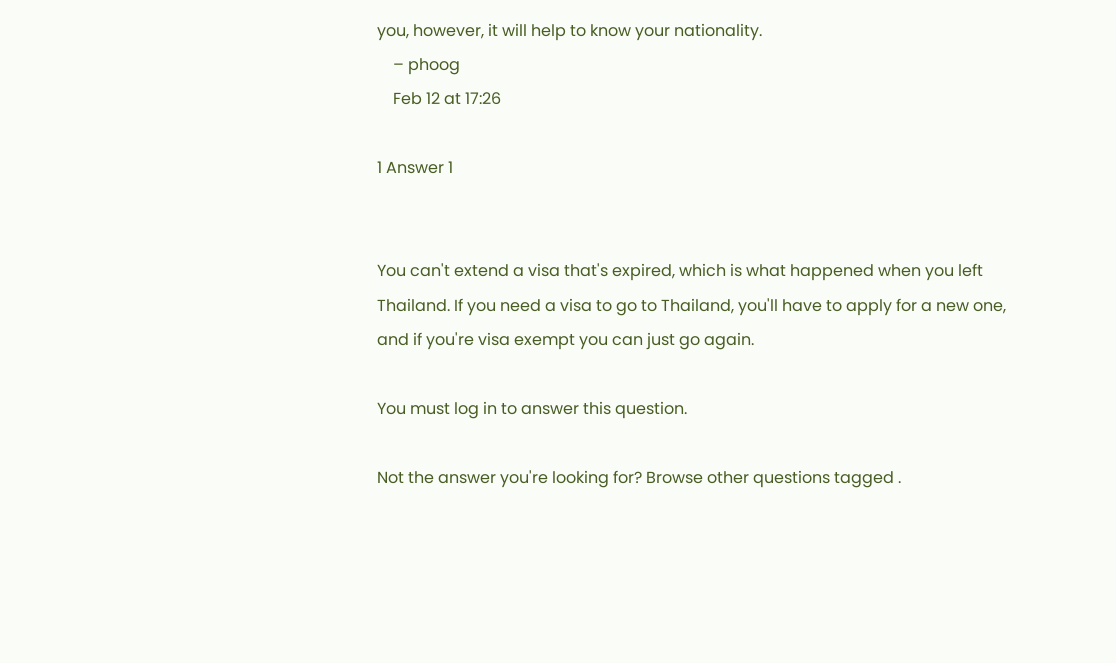you, however, it will help to know your nationality.
    – phoog
    Feb 12 at 17:26

1 Answer 1


You can't extend a visa that's expired, which is what happened when you left Thailand. If you need a visa to go to Thailand, you'll have to apply for a new one, and if you're visa exempt you can just go again.

You must log in to answer this question.

Not the answer you're looking for? Browse other questions tagged .